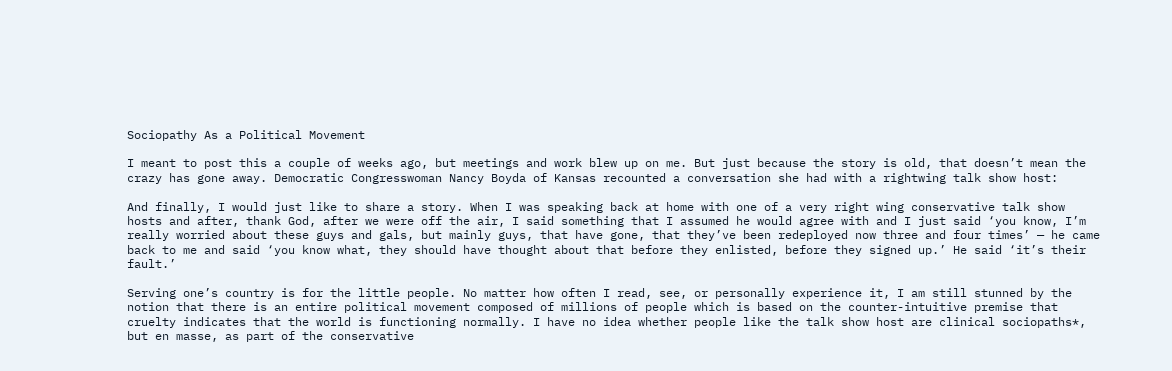Sociopathy As a Political Movement

I meant to post this a couple of weeks ago, but meetings and work blew up on me. But just because the story is old, that doesn’t mean the crazy has gone away. Democratic Congresswoman Nancy Boyda of Kansas recounted a conversation she had with a rightwing talk show host:

And finally, I would just like to share a story. When I was speaking back at home with one of a very right wing conservative talk show hosts and after, thank God, after we were off the air, I said something that I assumed he would agree with and I just said ‘you know, I’m really worried about these guys and gals, but mainly guys, that have gone, that they’ve been redeployed now three and four times’ — he came back to me and said ‘you know what, they should have thought about that before they enlisted, before they signed up.’ He said ‘it’s their fault.’

Serving one’s country is for the little people. No matter how often I read, see, or personally experience it, I am still stunned by the notion that there is an entire political movement composed of millions of people which is based on the counter-intuitive premise that cruelty indicates that the world is functioning normally. I have no idea whether people like the talk show host are clinical sociopaths*, but en masse, as part of the conservative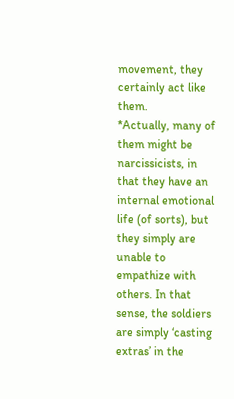movement, they certainly act like them.
*Actually, many of them might be narcissicists, in that they have an internal emotional life (of sorts), but they simply are unable to empathize with others. In that sense, the soldiers are simply ‘casting extras’ in the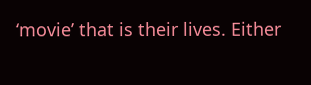‘movie’ that is their lives. Either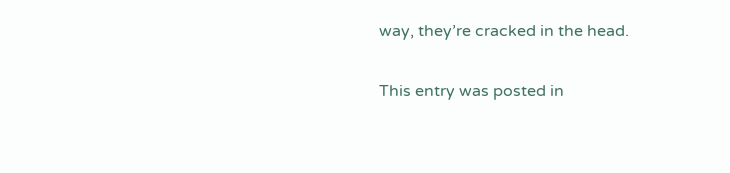way, they’re cracked in the head.

This entry was posted in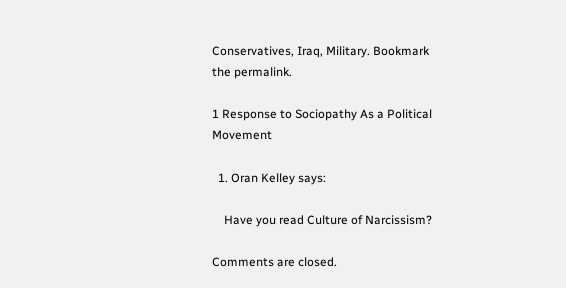Conservatives, Iraq, Military. Bookmark the permalink.

1 Response to Sociopathy As a Political Movement

  1. Oran Kelley says:

    Have you read Culture of Narcissism?

Comments are closed.